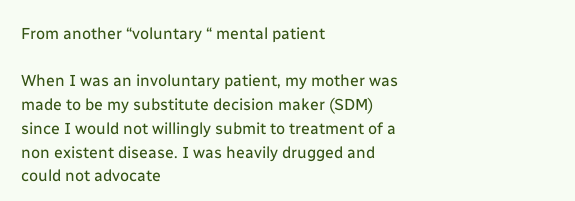From another “voluntary “ mental patient

When I was an involuntary patient, my mother was made to be my substitute decision maker (SDM) since I would not willingly submit to treatment of a non existent disease. I was heavily drugged and could not advocate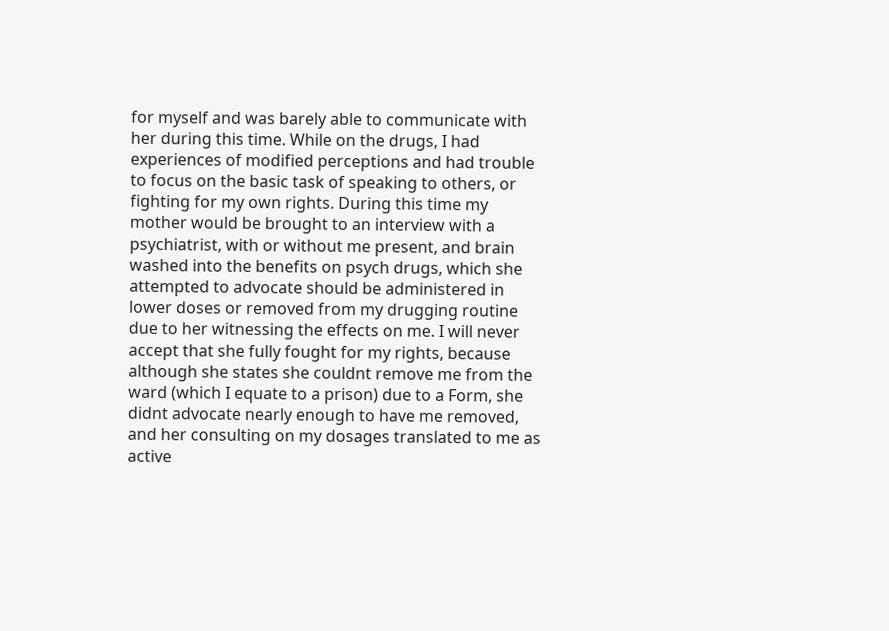for myself and was barely able to communicate with her during this time. While on the drugs, I had experiences of modified perceptions and had trouble to focus on the basic task of speaking to others, or fighting for my own rights. During this time my mother would be brought to an interview with a psychiatrist, with or without me present, and brain washed into the benefits on psych drugs, which she attempted to advocate should be administered in lower doses or removed from my drugging routine due to her witnessing the effects on me. I will never accept that she fully fought for my rights, because although she states she couldnt remove me from the ward (which I equate to a prison) due to a Form, she didnt advocate nearly enough to have me removed, and her consulting on my dosages translated to me as active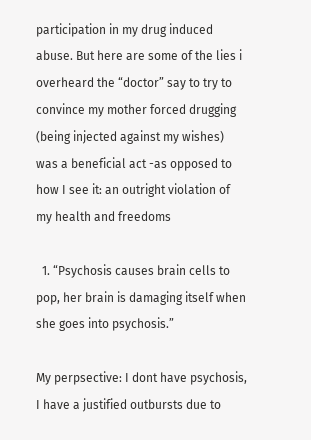participation in my drug induced abuse. But here are some of the lies i overheard the “doctor” say to try to convince my mother forced drugging (being injected against my wishes) was a beneficial act -as opposed to how I see it: an outright violation of my health and freedoms

  1. “Psychosis causes brain cells to pop, her brain is damaging itself when she goes into psychosis.”

My perpsective: I dont have psychosis, I have a justified outbursts due to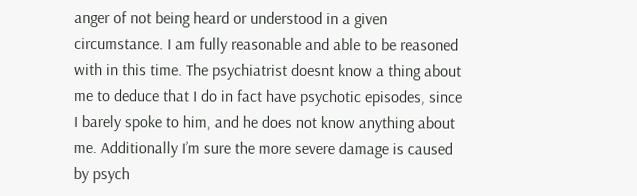anger of not being heard or understood in a given circumstance. I am fully reasonable and able to be reasoned with in this time. The psychiatrist doesnt know a thing about me to deduce that I do in fact have psychotic episodes, since I barely spoke to him, and he does not know anything about me. Additionally I’m sure the more severe damage is caused by psych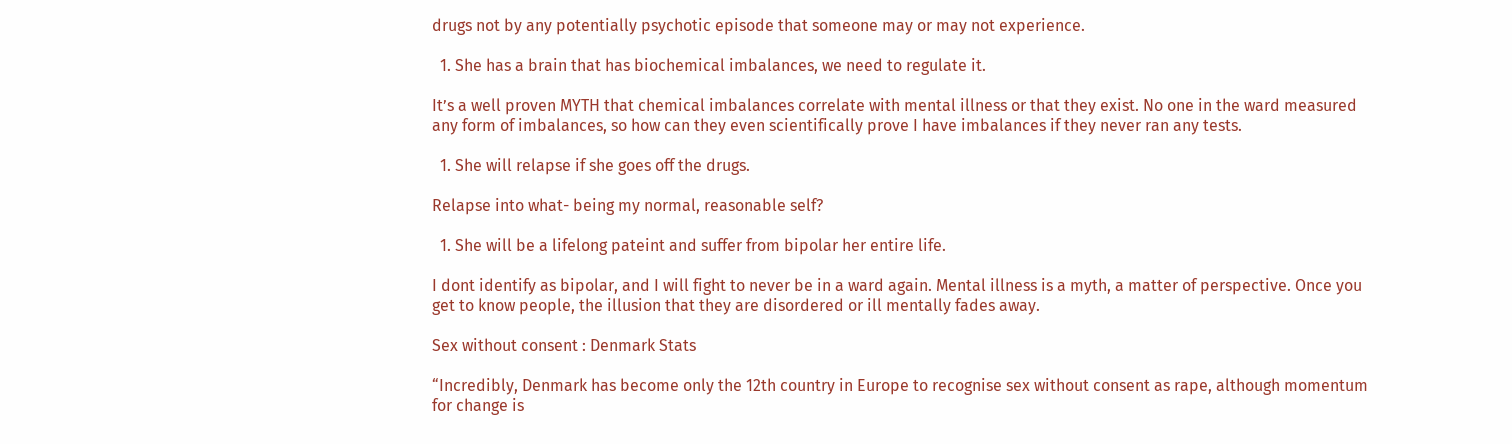drugs not by any potentially psychotic episode that someone may or may not experience.

  1. She has a brain that has biochemical imbalances, we need to regulate it.

It’s a well proven MYTH that chemical imbalances correlate with mental illness or that they exist. No one in the ward measured any form of imbalances, so how can they even scientifically prove I have imbalances if they never ran any tests.

  1. She will relapse if she goes off the drugs.

Relapse into what- being my normal, reasonable self?

  1. She will be a lifelong pateint and suffer from bipolar her entire life.

I dont identify as bipolar, and I will fight to never be in a ward again. Mental illness is a myth, a matter of perspective. Once you get to know people, the illusion that they are disordered or ill mentally fades away.

Sex without consent : Denmark Stats

“Incredibly, Denmark has become only the 12th country in Europe to recognise sex without consent as rape, although momentum for change is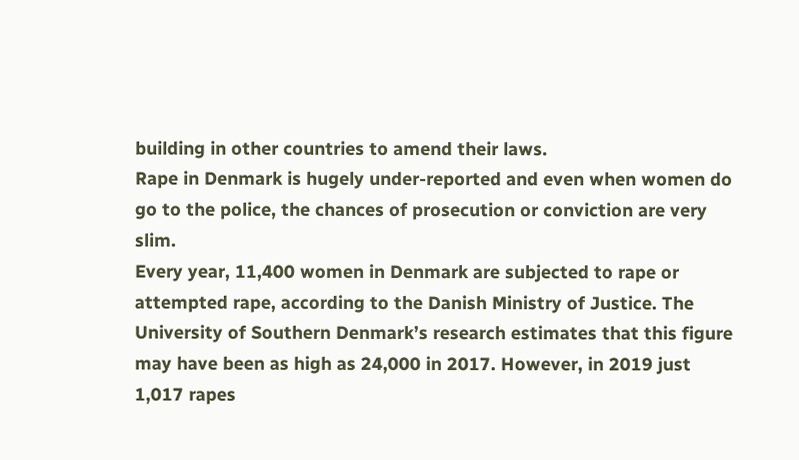building in other countries to amend their laws.
Rape in Denmark is hugely under-reported and even when women do go to the police, the chances of prosecution or conviction are very slim.
Every year, 11,400 women in Denmark are subjected to rape or attempted rape, according to the Danish Ministry of Justice. The University of Southern Denmark’s research estimates that this figure may have been as high as 24,000 in 2017. However, in 2019 just 1,017 rapes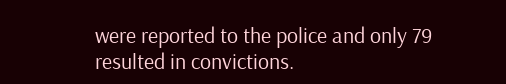were reported to the police and only 79 resulted in convictions.